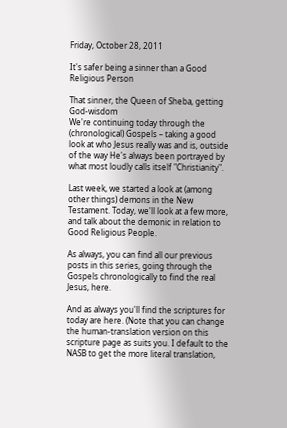Friday, October 28, 2011

It's safer being a sinner than a Good Religious Person

That sinner, the Queen of Sheba, getting God-wisdom
We're continuing today through the (chronological) Gospels – taking a good look at who Jesus really was and is, outside of the way He's always been portrayed by what most loudly calls itself "Christianity".

Last week, we started a look at (among other things) demons in the New Testament. Today, we'll look at a few more, and talk about the demonic in relation to Good Religious People.

As always, you can find all our previous posts in this series, going through the Gospels chronologically to find the real Jesus, here.

And as always you'll find the scriptures for today are here. (Note that you can change the human-translation version on this scripture page as suits you. I default to the NASB to get the more literal translation,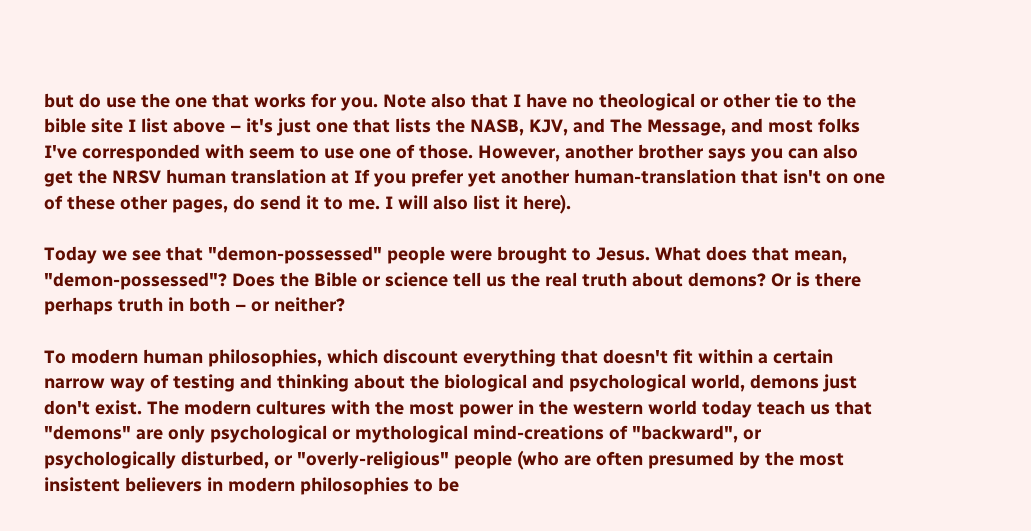but do use the one that works for you. Note also that I have no theological or other tie to the bible site I list above – it's just one that lists the NASB, KJV, and The Message, and most folks I've corresponded with seem to use one of those. However, another brother says you can also get the NRSV human translation at If you prefer yet another human-translation that isn't on one of these other pages, do send it to me. I will also list it here).

Today we see that "demon-possessed" people were brought to Jesus. What does that mean, "demon-possessed"? Does the Bible or science tell us the real truth about demons? Or is there perhaps truth in both – or neither?

To modern human philosophies, which discount everything that doesn't fit within a certain narrow way of testing and thinking about the biological and psychological world, demons just don't exist. The modern cultures with the most power in the western world today teach us that "demons" are only psychological or mythological mind-creations of "backward", or psychologically disturbed, or "overly-religious" people (who are often presumed by the most insistent believers in modern philosophies to be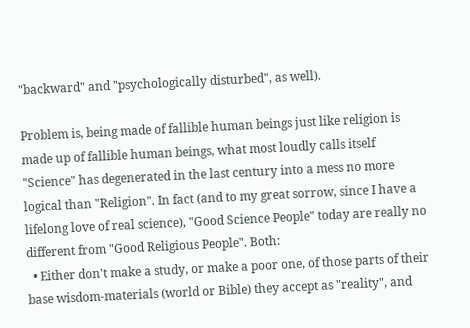"backward" and "psychologically disturbed", as well).

Problem is, being made of fallible human beings just like religion is made up of fallible human beings, what most loudly calls itself "Science" has degenerated in the last century into a mess no more logical than "Religion". In fact (and to my great sorrow, since I have a lifelong love of real science), "Good Science People" today are really no different from "Good Religious People". Both:
  • Either don't make a study, or make a poor one, of those parts of their base wisdom-materials (world or Bible) they accept as "reality", and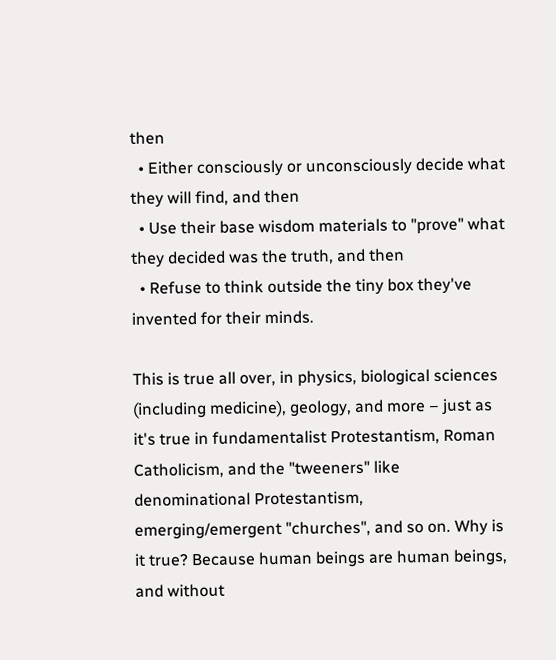then
  • Either consciously or unconsciously decide what they will find, and then
  • Use their base wisdom materials to "prove" what they decided was the truth, and then
  • Refuse to think outside the tiny box they've invented for their minds.

This is true all over, in physics, biological sciences (including medicine), geology, and more – just as it's true in fundamentalist Protestantism, Roman Catholicism, and the "tweeners" like denominational Protestantism, emerging/emergent "churches", and so on. Why is it true? Because human beings are human beings, and without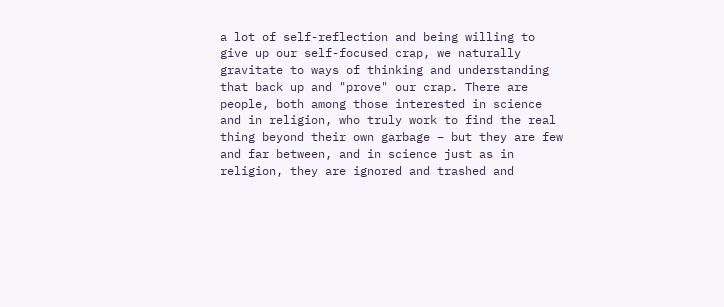a lot of self-reflection and being willing to give up our self-focused crap, we naturally gravitate to ways of thinking and understanding that back up and "prove" our crap. There are people, both among those interested in science and in religion, who truly work to find the real thing beyond their own garbage – but they are few and far between, and in science just as in religion, they are ignored and trashed and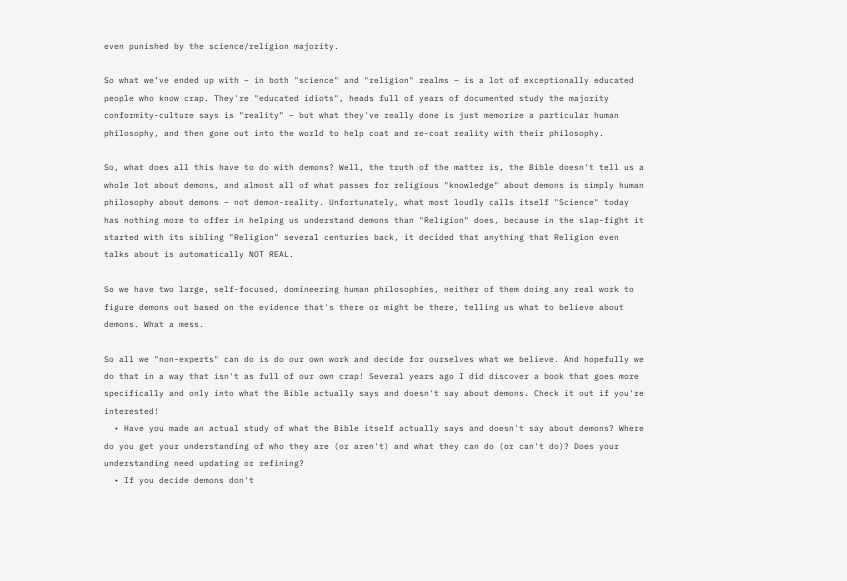even punished by the science/religion majority.

So what we’ve ended up with – in both "science" and "religion" realms – is a lot of exceptionally educated people who know crap. They're "educated idiots", heads full of years of documented study the majority conformity-culture says is "reality" – but what they've really done is just memorize a particular human philosophy, and then gone out into the world to help coat and re-coat reality with their philosophy.

So, what does all this have to do with demons? Well, the truth of the matter is, the Bible doesn't tell us a whole lot about demons, and almost all of what passes for religious "knowledge" about demons is simply human philosophy about demons – not demon-reality. Unfortunately, what most loudly calls itself "Science" today has nothing more to offer in helping us understand demons than "Religion" does, because in the slap-fight it started with its sibling "Religion" several centuries back, it decided that anything that Religion even talks about is automatically NOT REAL.

So we have two large, self-focused, domineering human philosophies, neither of them doing any real work to figure demons out based on the evidence that's there or might be there, telling us what to believe about demons. What a mess.

So all we "non-experts" can do is do our own work and decide for ourselves what we believe. And hopefully we do that in a way that isn't as full of our own crap! Several years ago I did discover a book that goes more specifically and only into what the Bible actually says and doesn't say about demons. Check it out if you're interested!
  • Have you made an actual study of what the Bible itself actually says and doesn't say about demons? Where do you get your understanding of who they are (or aren't) and what they can do (or can't do)? Does your understanding need updating or refining?
  • If you decide demons don't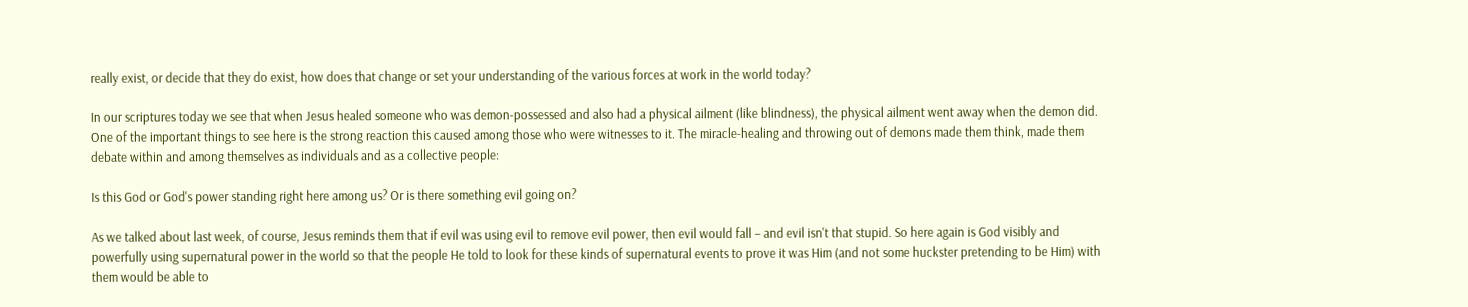really exist, or decide that they do exist, how does that change or set your understanding of the various forces at work in the world today?

In our scriptures today we see that when Jesus healed someone who was demon-possessed and also had a physical ailment (like blindness), the physical ailment went away when the demon did. One of the important things to see here is the strong reaction this caused among those who were witnesses to it. The miracle-healing and throwing out of demons made them think, made them debate within and among themselves as individuals and as a collective people:

Is this God or God's power standing right here among us? Or is there something evil going on?

As we talked about last week, of course, Jesus reminds them that if evil was using evil to remove evil power, then evil would fall – and evil isn't that stupid. So here again is God visibly and powerfully using supernatural power in the world so that the people He told to look for these kinds of supernatural events to prove it was Him (and not some huckster pretending to be Him) with them would be able to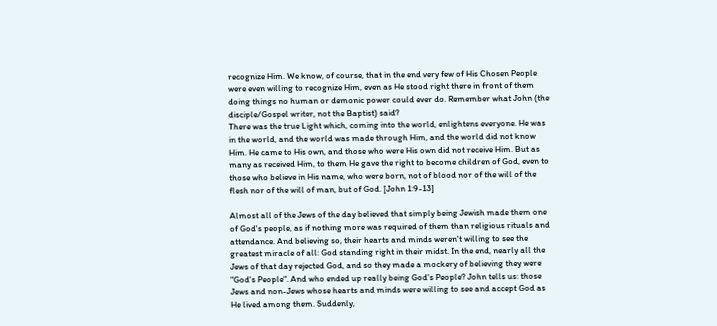recognize Him. We know, of course, that in the end very few of His Chosen People were even willing to recognize Him, even as He stood right there in front of them doing things no human or demonic power could ever do. Remember what John (the disciple/Gospel writer, not the Baptist) said?
There was the true Light which, coming into the world, enlightens everyone. He was in the world, and the world was made through Him, and the world did not know Him. He came to His own, and those who were His own did not receive Him. But as many as received Him, to them He gave the right to become children of God, even to those who believe in His name, who were born, not of blood nor of the will of the flesh nor of the will of man, but of God. [John 1:9-13]

Almost all of the Jews of the day believed that simply being Jewish made them one of God's people, as if nothing more was required of them than religious rituals and attendance. And believing so, their hearts and minds weren't willing to see the greatest miracle of all: God standing right in their midst. In the end, nearly all the Jews of that day rejected God, and so they made a mockery of believing they were "God's People". And who ended up really being God's People? John tells us: those Jews and non-Jews whose hearts and minds were willing to see and accept God as He lived among them. Suddenly,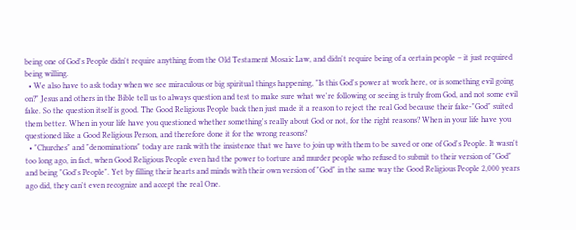being one of God's People didn't require anything from the Old Testament Mosaic Law, and didn't require being of a certain people – it just required being willing.
  • We also have to ask today when we see miraculous or big spiritual things happening, "Is this God's power at work here, or is something evil going on?" Jesus and others in the Bible tell us to always question and test to make sure what we're following or seeing is truly from God, and not some evil fake. So the question itself is good. The Good Religious People back then just made it a reason to reject the real God because their fake-"God" suited them better. When in your life have you questioned whether something's really about God or not, for the right reasons? When in your life have you questioned like a Good Religious Person, and therefore done it for the wrong reasons?
  • "Churches" and "denominations" today are rank with the insistence that we have to join up with them to be saved or one of God's People. It wasn't too long ago, in fact, when Good Religious People even had the power to torture and murder people who refused to submit to their version of "God" and being "God's People". Yet by filling their hearts and minds with their own version of "God" in the same way the Good Religious People 2,000 years ago did, they can't even recognize and accept the real One.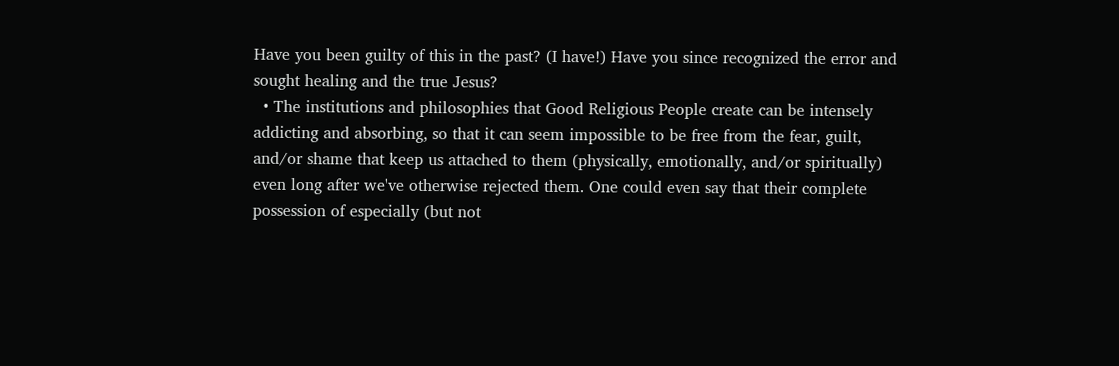Have you been guilty of this in the past? (I have!) Have you since recognized the error and sought healing and the true Jesus?
  • The institutions and philosophies that Good Religious People create can be intensely addicting and absorbing, so that it can seem impossible to be free from the fear, guilt, and/or shame that keep us attached to them (physically, emotionally, and/or spiritually) even long after we've otherwise rejected them. One could even say that their complete possession of especially (but not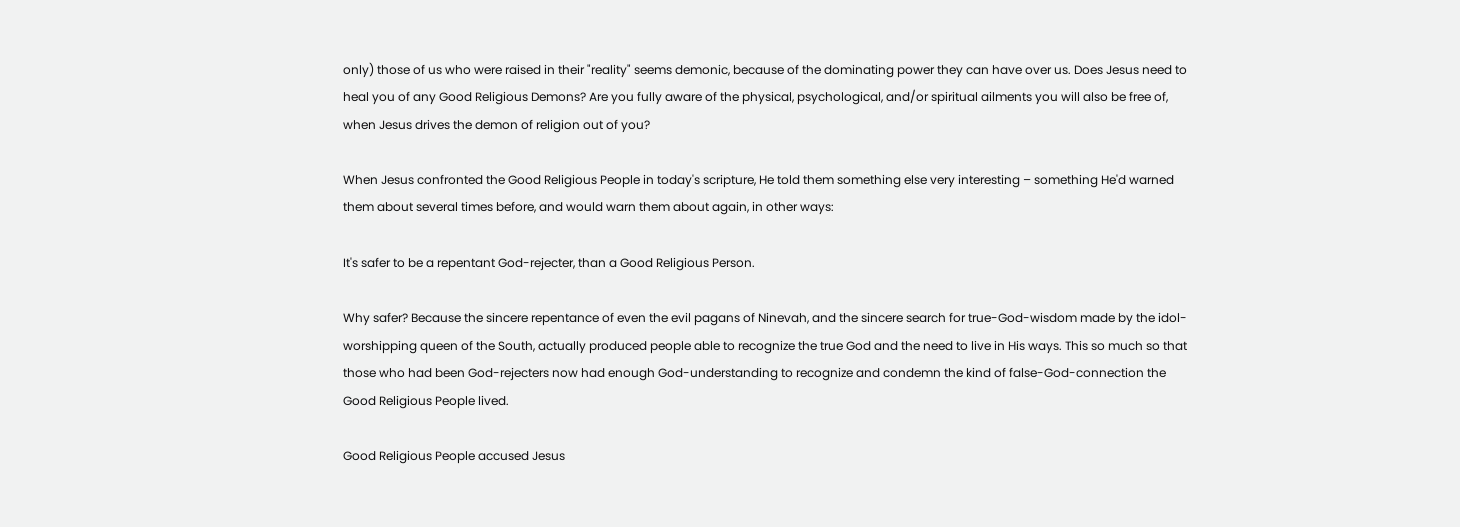only) those of us who were raised in their "reality" seems demonic, because of the dominating power they can have over us. Does Jesus need to heal you of any Good Religious Demons? Are you fully aware of the physical, psychological, and/or spiritual ailments you will also be free of, when Jesus drives the demon of religion out of you?

When Jesus confronted the Good Religious People in today's scripture, He told them something else very interesting – something He'd warned them about several times before, and would warn them about again, in other ways:

It's safer to be a repentant God-rejecter, than a Good Religious Person.

Why safer? Because the sincere repentance of even the evil pagans of Ninevah, and the sincere search for true-God-wisdom made by the idol-worshipping queen of the South, actually produced people able to recognize the true God and the need to live in His ways. This so much so that those who had been God-rejecters now had enough God-understanding to recognize and condemn the kind of false-God-connection the Good Religious People lived.

Good Religious People accused Jesus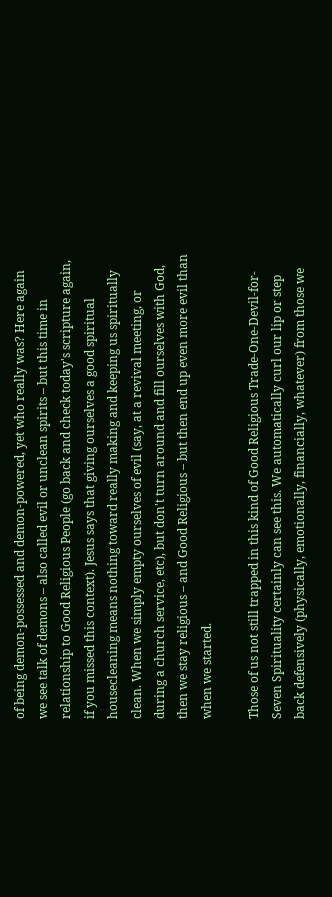of being demon-possessed and demon-powered, yet who really was? Here again we see talk of demons – also called evil or unclean spirits – but this time in relationship to Good Religious People (go back and check today's scripture again, if you missed this context). Jesus says that giving ourselves a good spiritual housecleaning means nothing toward really making and keeping us spiritually clean. When we simply empty ourselves of evil (say, at a revival meeting, or during a church service, etc), but don't turn around and fill ourselves with God, then we stay religious – and Good Religious – but then end up even more evil than when we started.

Those of us not still trapped in this kind of Good Religious Trade-One-Devil-for-Seven Spirituality certainly can see this. We automatically curl our lip or step back defensively (physically, emotionally, financially, whatever) from those we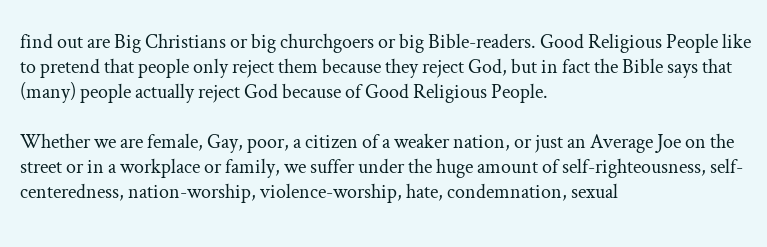find out are Big Christians or big churchgoers or big Bible-readers. Good Religious People like to pretend that people only reject them because they reject God, but in fact the Bible says that (many) people actually reject God because of Good Religious People.

Whether we are female, Gay, poor, a citizen of a weaker nation, or just an Average Joe on the street or in a workplace or family, we suffer under the huge amount of self-righteousness, self-centeredness, nation-worship, violence-worship, hate, condemnation, sexual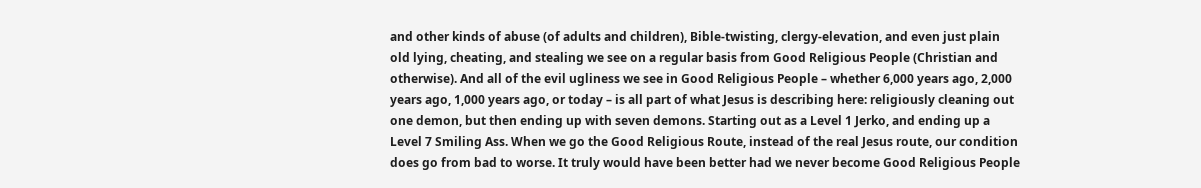and other kinds of abuse (of adults and children), Bible-twisting, clergy-elevation, and even just plain old lying, cheating, and stealing we see on a regular basis from Good Religious People (Christian and otherwise). And all of the evil ugliness we see in Good Religious People – whether 6,000 years ago, 2,000 years ago, 1,000 years ago, or today – is all part of what Jesus is describing here: religiously cleaning out one demon, but then ending up with seven demons. Starting out as a Level 1 Jerko, and ending up a Level 7 Smiling Ass. When we go the Good Religious Route, instead of the real Jesus route, our condition does go from bad to worse. It truly would have been better had we never become Good Religious People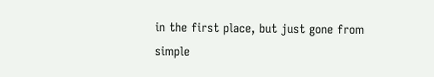in the first place, but just gone from simple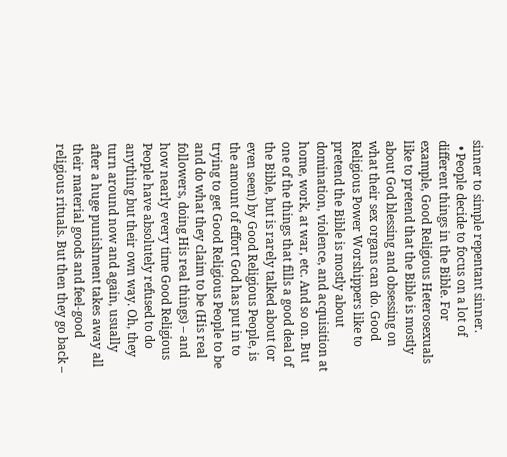sinner to simple repentant sinner.
  • People decide to focus on a lot of different things in the Bible. For example, Good Religious Heterosexuals like to pretend that the Bible is mostly about God blessing and obsessing on what their sex organs can do. Good Religious Power Worshippers like to pretend the Bible is mostly about domination, violence, and acquisition at home, work, at war, etc. And so on. But one of the things that fills a good deal of the Bible, but is rarely talked about (or even seen) by Good Religious People, is the amount of effort God has put in to trying to get Good Religious People to be and do what they claim to be (His real followers, doing His real things) – and how nearly every time Good Religious People have absolutely refused to do anything but their own way. Oh, they turn around now and again, usually after a huge punishment takes away all their material goods and feel-good religious rituals. But then they go back –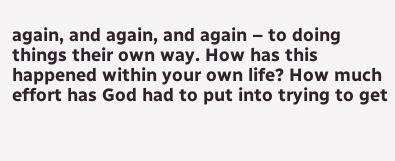again, and again, and again – to doing things their own way. How has this happened within your own life? How much effort has God had to put into trying to get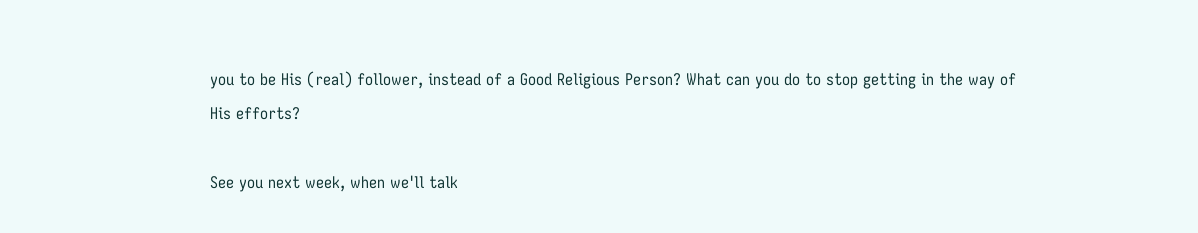you to be His (real) follower, instead of a Good Religious Person? What can you do to stop getting in the way of His efforts?

See you next week, when we'll talk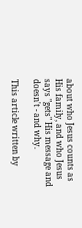about who Jesus counts as His family, and who Jesus says "gets" His message and doesn't - and why.

This article written by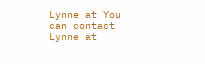Lynne at You can contact Lynne at